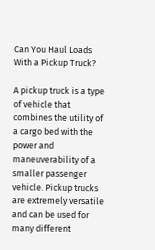Can You Haul Loads With a Pickup Truck?

A pickup truck is a type of vehicle that combines the utility of a cargo bed with the power and maneuverability of a smaller passenger vehicle. Pickup trucks are extremely versatile and can be used for many different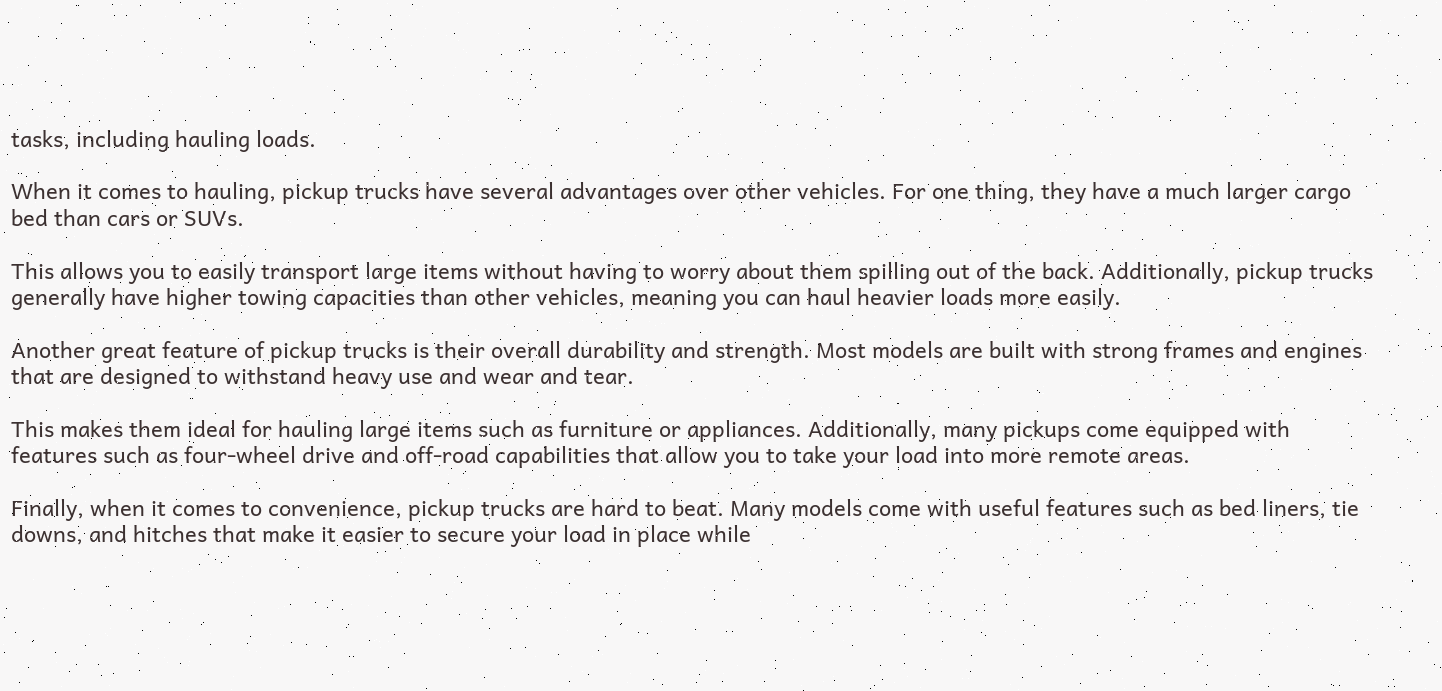tasks, including hauling loads.

When it comes to hauling, pickup trucks have several advantages over other vehicles. For one thing, they have a much larger cargo bed than cars or SUVs.

This allows you to easily transport large items without having to worry about them spilling out of the back. Additionally, pickup trucks generally have higher towing capacities than other vehicles, meaning you can haul heavier loads more easily.

Another great feature of pickup trucks is their overall durability and strength. Most models are built with strong frames and engines that are designed to withstand heavy use and wear and tear.

This makes them ideal for hauling large items such as furniture or appliances. Additionally, many pickups come equipped with features such as four-wheel drive and off-road capabilities that allow you to take your load into more remote areas.

Finally, when it comes to convenience, pickup trucks are hard to beat. Many models come with useful features such as bed liners, tie downs, and hitches that make it easier to secure your load in place while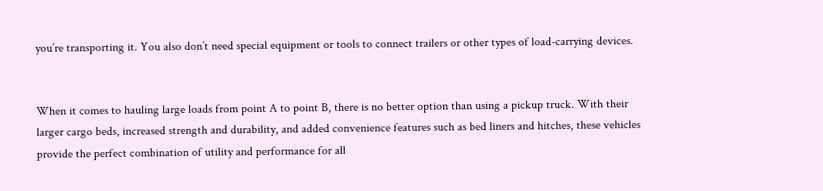you’re transporting it. You also don’t need special equipment or tools to connect trailers or other types of load-carrying devices.


When it comes to hauling large loads from point A to point B, there is no better option than using a pickup truck. With their larger cargo beds, increased strength and durability, and added convenience features such as bed liners and hitches, these vehicles provide the perfect combination of utility and performance for all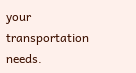your transportation needs.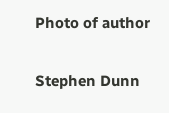Photo of author

Stephen Dunn